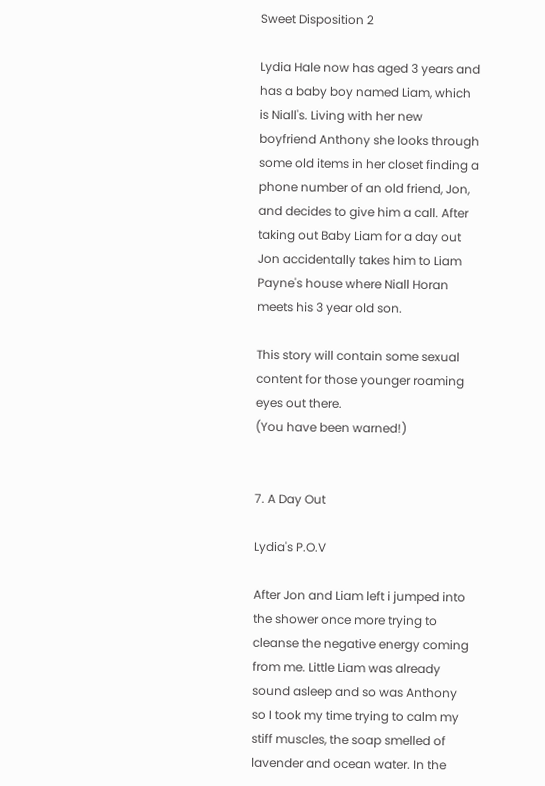Sweet Disposition 2

Lydia Hale now has aged 3 years and has a baby boy named Liam, which is Niall's. Living with her new boyfriend Anthony she looks through some old items in her closet finding a phone number of an old friend, Jon, and decides to give him a call. After taking out Baby Liam for a day out Jon accidentally takes him to Liam Payne's house where Niall Horan meets his 3 year old son.

This story will contain some sexual content for those younger roaming eyes out there.
(You have been warned!)


7. A Day Out

Lydia's P.O.V

After Jon and Liam left i jumped into the shower once more trying to cleanse the negative energy coming from me. Little Liam was already sound asleep and so was Anthony so I took my time trying to calm my stiff muscles, the soap smelled of lavender and ocean water. In the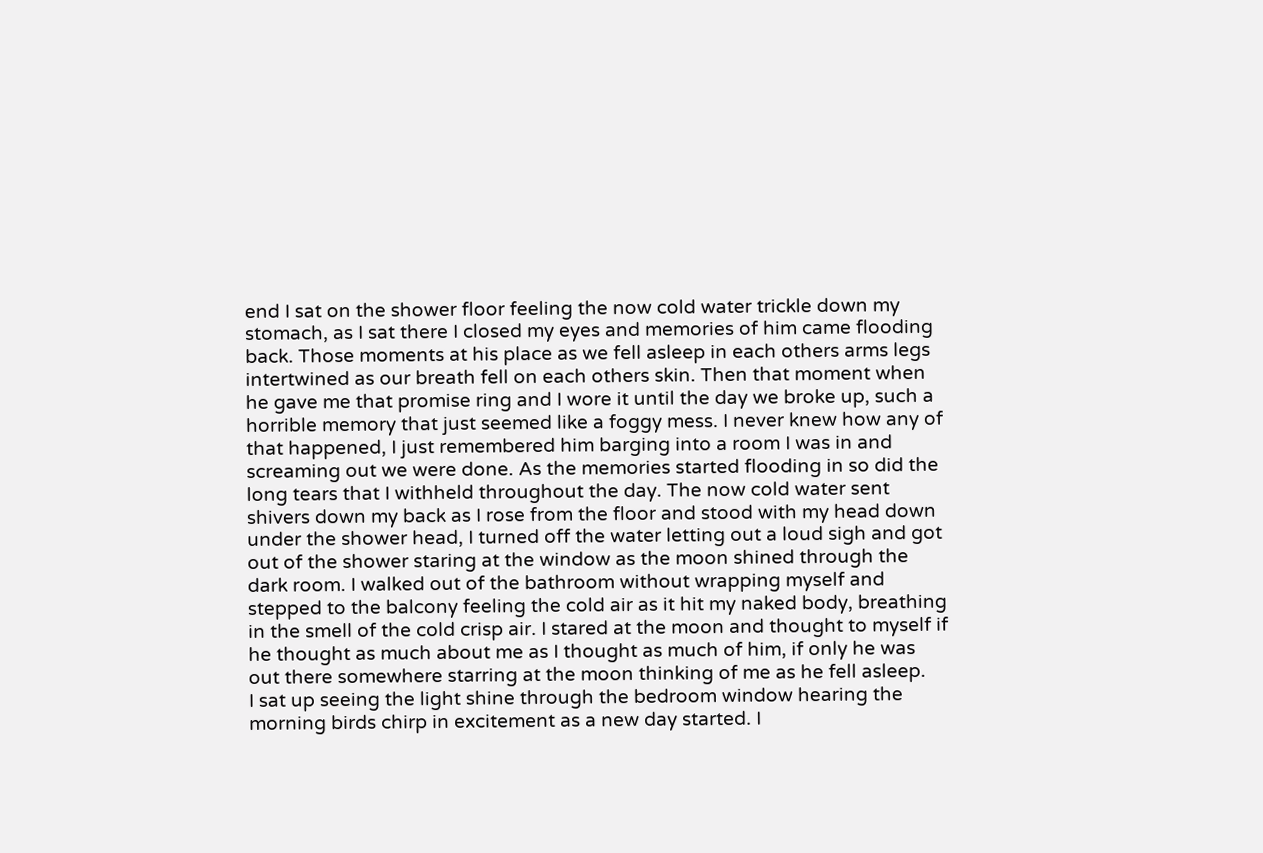end I sat on the shower floor feeling the now cold water trickle down my stomach, as I sat there I closed my eyes and memories of him came flooding back. Those moments at his place as we fell asleep in each others arms legs intertwined as our breath fell on each others skin. Then that moment when he gave me that promise ring and I wore it until the day we broke up, such a horrible memory that just seemed like a foggy mess. I never knew how any of that happened, I just remembered him barging into a room I was in and screaming out we were done. As the memories started flooding in so did the long tears that I withheld throughout the day. The now cold water sent shivers down my back as I rose from the floor and stood with my head down under the shower head, I turned off the water letting out a loud sigh and got out of the shower staring at the window as the moon shined through the dark room. I walked out of the bathroom without wrapping myself and stepped to the balcony feeling the cold air as it hit my naked body, breathing in the smell of the cold crisp air. I stared at the moon and thought to myself if he thought as much about me as I thought as much of him, if only he was out there somewhere starring at the moon thinking of me as he fell asleep.
I sat up seeing the light shine through the bedroom window hearing the morning birds chirp in excitement as a new day started. I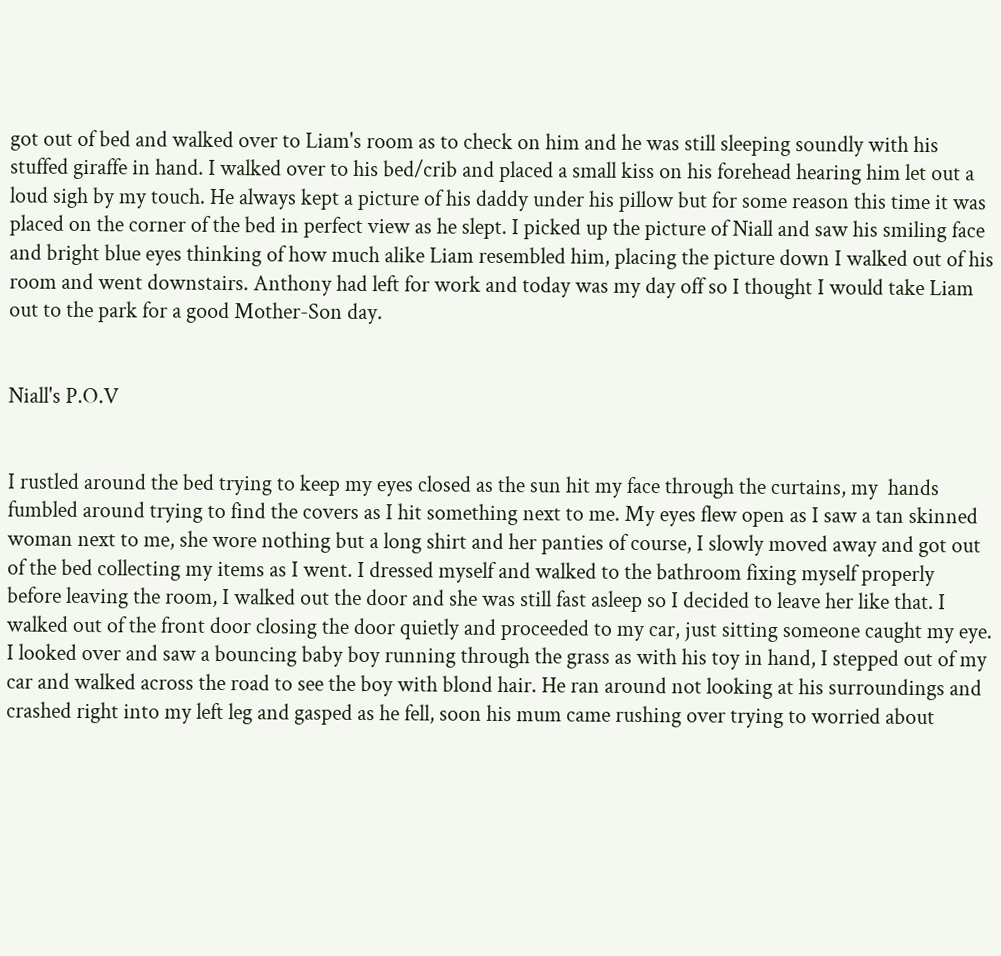got out of bed and walked over to Liam's room as to check on him and he was still sleeping soundly with his stuffed giraffe in hand. I walked over to his bed/crib and placed a small kiss on his forehead hearing him let out a loud sigh by my touch. He always kept a picture of his daddy under his pillow but for some reason this time it was placed on the corner of the bed in perfect view as he slept. I picked up the picture of Niall and saw his smiling face and bright blue eyes thinking of how much alike Liam resembled him, placing the picture down I walked out of his room and went downstairs. Anthony had left for work and today was my day off so I thought I would take Liam out to the park for a good Mother-Son day.


Niall's P.O.V


I rustled around the bed trying to keep my eyes closed as the sun hit my face through the curtains, my  hands fumbled around trying to find the covers as I hit something next to me. My eyes flew open as I saw a tan skinned woman next to me, she wore nothing but a long shirt and her panties of course, I slowly moved away and got out of the bed collecting my items as I went. I dressed myself and walked to the bathroom fixing myself properly before leaving the room, I walked out the door and she was still fast asleep so I decided to leave her like that. I walked out of the front door closing the door quietly and proceeded to my car, just sitting someone caught my eye. I looked over and saw a bouncing baby boy running through the grass as with his toy in hand, I stepped out of my car and walked across the road to see the boy with blond hair. He ran around not looking at his surroundings and crashed right into my left leg and gasped as he fell, soon his mum came rushing over trying to worried about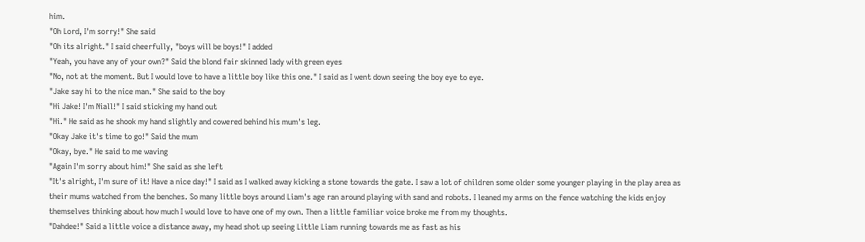him.
"Oh Lord, I'm sorry!" She said
"Oh its alright." I said cheerfully, "boys will be boys!" I added
"Yeah, you have any of your own?" Said the blond fair skinned lady with green eyes
"No, not at the moment. But I would love to have a little boy like this one." I said as I went down seeing the boy eye to eye.
"Jake say hi to the nice man." She said to the boy
"Hi Jake! I'm Niall!" I said sticking my hand out
"Hi." He said as he shook my hand slightly and cowered behind his mum's leg.
"Okay Jake it's time to go!" Said the mum
"Okay, bye." He said to me waving
"Again I'm sorry about him!" She said as she left
"It's alright, I'm sure of it! Have a nice day!" I said as I walked away kicking a stone towards the gate. I saw a lot of children some older some younger playing in the play area as their mums watched from the benches. So many little boys around Liam's age ran around playing with sand and robots. I leaned my arms on the fence watching the kids enjoy themselves thinking about how much I would love to have one of my own. Then a little familiar voice broke me from my thoughts.
"Dahdee!" Said a little voice a distance away, my head shot up seeing Little Liam running towards me as fast as his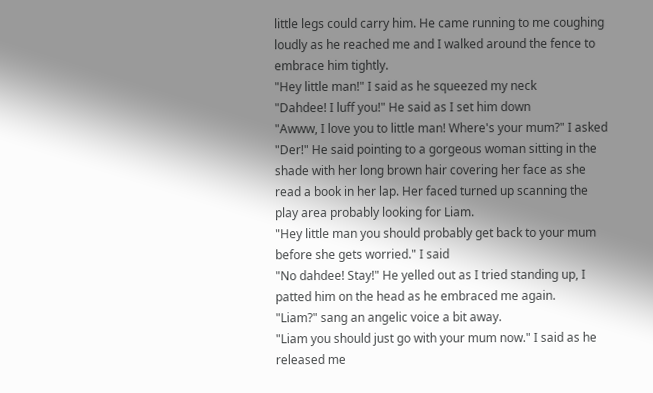little legs could carry him. He came running to me coughing loudly as he reached me and I walked around the fence to embrace him tightly.
"Hey little man!" I said as he squeezed my neck
"Dahdee! I luff you!" He said as I set him down
"Awww, I love you to little man! Where's your mum?" I asked
"Der!" He said pointing to a gorgeous woman sitting in the shade with her long brown hair covering her face as she read a book in her lap. Her faced turned up scanning the play area probably looking for Liam.
"Hey little man you should probably get back to your mum before she gets worried." I said
"No dahdee! Stay!" He yelled out as I tried standing up, I patted him on the head as he embraced me again.
"Liam?" sang an angelic voice a bit away.
"Liam you should just go with your mum now." I said as he released me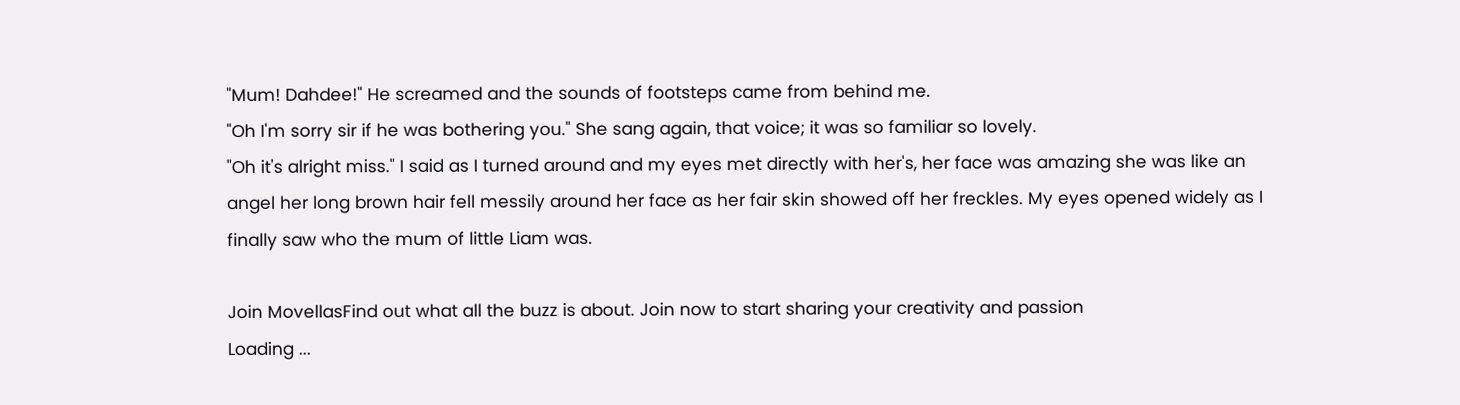"Mum! Dahdee!" He screamed and the sounds of footsteps came from behind me.
"Oh I'm sorry sir if he was bothering you." She sang again, that voice; it was so familiar so lovely.
"Oh it's alright miss." I said as I turned around and my eyes met directly with her's, her face was amazing she was like an angel her long brown hair fell messily around her face as her fair skin showed off her freckles. My eyes opened widely as I finally saw who the mum of little Liam was.

Join MovellasFind out what all the buzz is about. Join now to start sharing your creativity and passion
Loading ...